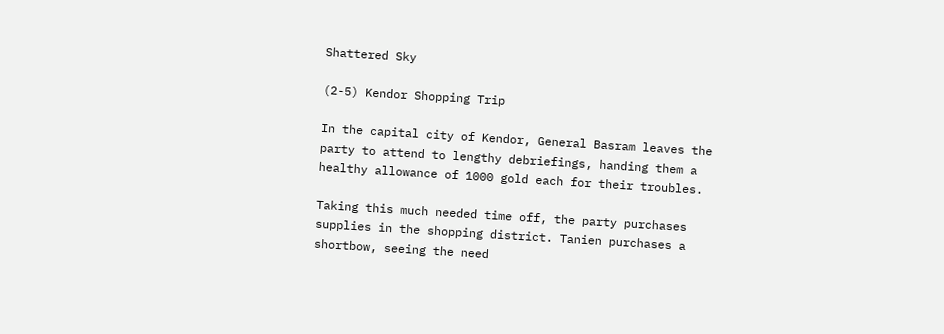Shattered Sky

(2-5) Kendor Shopping Trip

In the capital city of Kendor, General Basram leaves the party to attend to lengthy debriefings, handing them a healthy allowance of 1000 gold each for their troubles.

Taking this much needed time off, the party purchases supplies in the shopping district. Tanien purchases a shortbow, seeing the need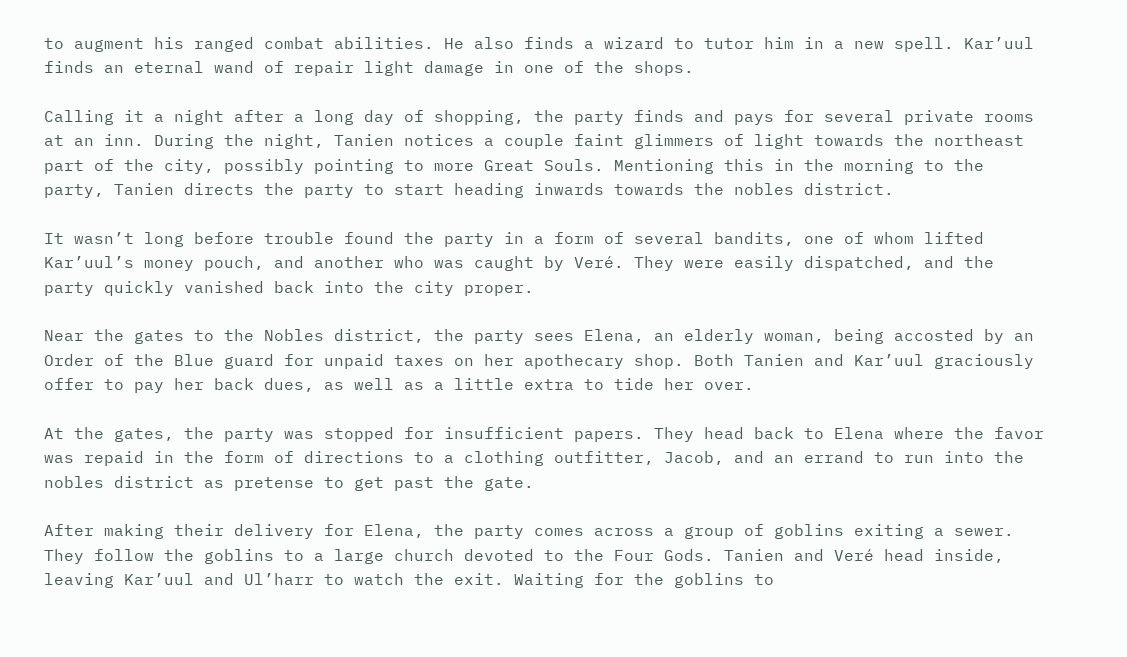to augment his ranged combat abilities. He also finds a wizard to tutor him in a new spell. Kar’uul finds an eternal wand of repair light damage in one of the shops.

Calling it a night after a long day of shopping, the party finds and pays for several private rooms at an inn. During the night, Tanien notices a couple faint glimmers of light towards the northeast part of the city, possibly pointing to more Great Souls. Mentioning this in the morning to the party, Tanien directs the party to start heading inwards towards the nobles district.

It wasn’t long before trouble found the party in a form of several bandits, one of whom lifted Kar’uul’s money pouch, and another who was caught by Veré. They were easily dispatched, and the party quickly vanished back into the city proper.

Near the gates to the Nobles district, the party sees Elena, an elderly woman, being accosted by an Order of the Blue guard for unpaid taxes on her apothecary shop. Both Tanien and Kar’uul graciously offer to pay her back dues, as well as a little extra to tide her over.

At the gates, the party was stopped for insufficient papers. They head back to Elena where the favor was repaid in the form of directions to a clothing outfitter, Jacob, and an errand to run into the nobles district as pretense to get past the gate.

After making their delivery for Elena, the party comes across a group of goblins exiting a sewer. They follow the goblins to a large church devoted to the Four Gods. Tanien and Veré head inside, leaving Kar’uul and Ul’harr to watch the exit. Waiting for the goblins to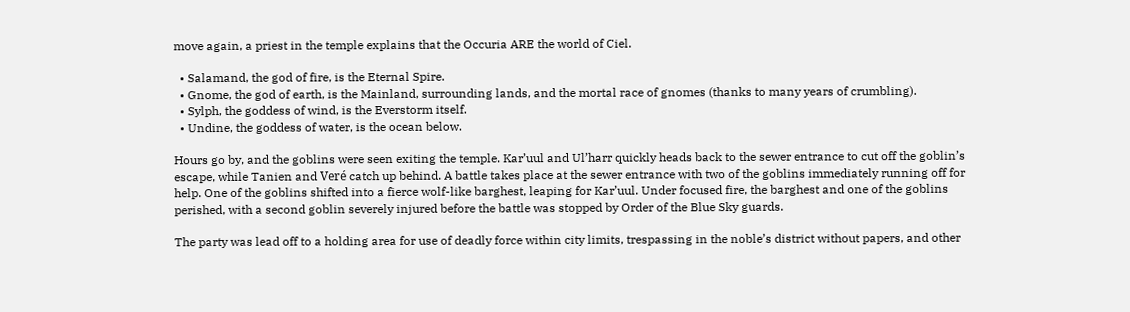move again, a priest in the temple explains that the Occuria ARE the world of Ciel.

  • Salamand, the god of fire, is the Eternal Spire.
  • Gnome, the god of earth, is the Mainland, surrounding lands, and the mortal race of gnomes (thanks to many years of crumbling).
  • Sylph, the goddess of wind, is the Everstorm itself.
  • Undine, the goddess of water, is the ocean below.

Hours go by, and the goblins were seen exiting the temple. Kar’uul and Ul’harr quickly heads back to the sewer entrance to cut off the goblin’s escape, while Tanien and Veré catch up behind. A battle takes place at the sewer entrance with two of the goblins immediately running off for help. One of the goblins shifted into a fierce wolf-like barghest, leaping for Kar’uul. Under focused fire, the barghest and one of the goblins perished, with a second goblin severely injured before the battle was stopped by Order of the Blue Sky guards.

The party was lead off to a holding area for use of deadly force within city limits, trespassing in the noble’s district without papers, and other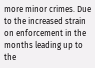more minor crimes. Due to the increased strain on enforcement in the months leading up to the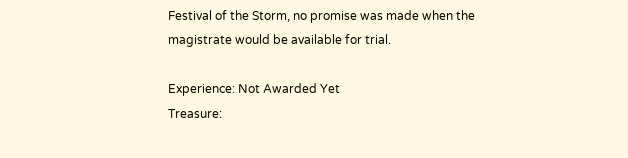Festival of the Storm, no promise was made when the magistrate would be available for trial.

Experience: Not Awarded Yet
Treasure: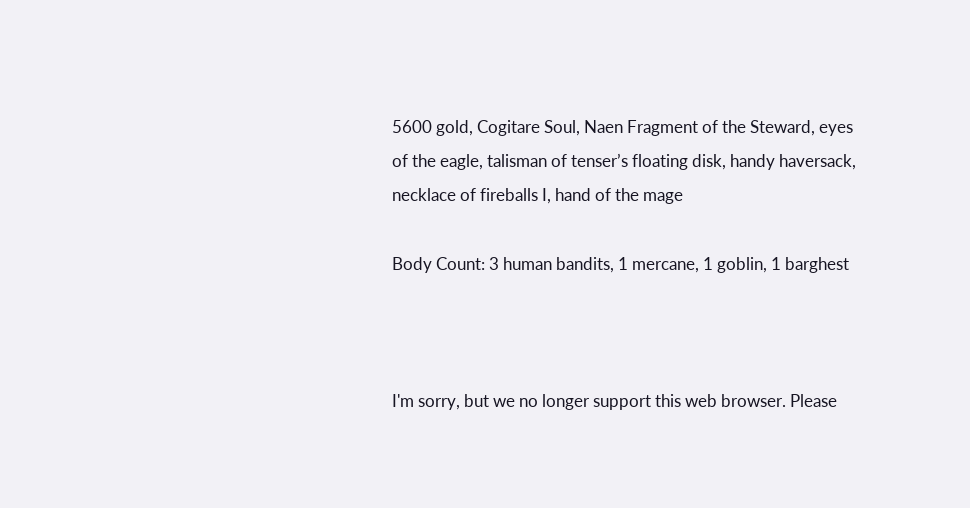5600 gold, Cogitare Soul, Naen Fragment of the Steward, eyes of the eagle, talisman of tenser’s floating disk, handy haversack, necklace of fireballs I, hand of the mage

Body Count: 3 human bandits, 1 mercane, 1 goblin, 1 barghest



I'm sorry, but we no longer support this web browser. Please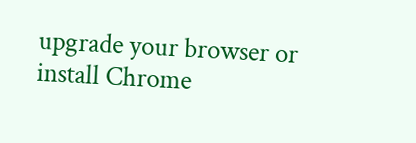upgrade your browser or install Chrome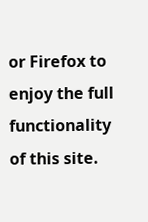or Firefox to enjoy the full functionality of this site.